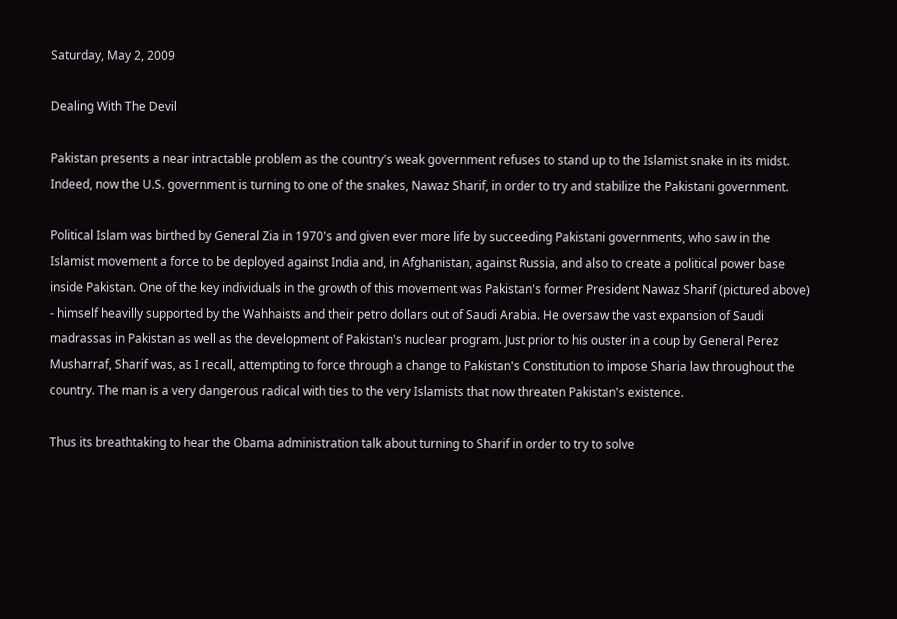Saturday, May 2, 2009

Dealing With The Devil

Pakistan presents a near intractable problem as the country's weak government refuses to stand up to the Islamist snake in its midst. Indeed, now the U.S. government is turning to one of the snakes, Nawaz Sharif, in order to try and stabilize the Pakistani government.

Political Islam was birthed by General Zia in 1970's and given ever more life by succeeding Pakistani governments, who saw in the Islamist movement a force to be deployed against India and, in Afghanistan, against Russia, and also to create a political power base inside Pakistan. One of the key individuals in the growth of this movement was Pakistan's former President Nawaz Sharif (pictured above) - himself heavilly supported by the Wahhaists and their petro dollars out of Saudi Arabia. He oversaw the vast expansion of Saudi madrassas in Pakistan as well as the development of Pakistan's nuclear program. Just prior to his ouster in a coup by General Perez Musharraf, Sharif was, as I recall, attempting to force through a change to Pakistan's Constitution to impose Sharia law throughout the country. The man is a very dangerous radical with ties to the very Islamists that now threaten Pakistan's existence.

Thus its breathtaking to hear the Obama administration talk about turning to Sharif in order to try to solve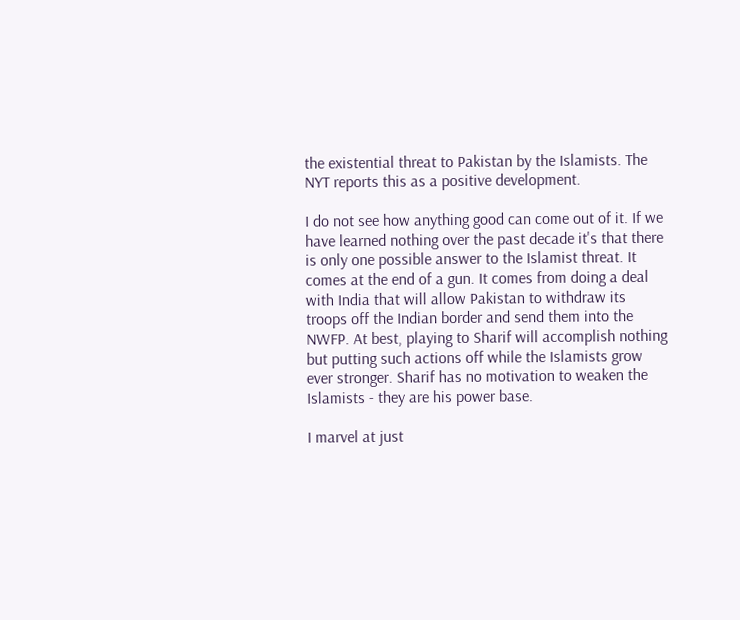the existential threat to Pakistan by the Islamists. The NYT reports this as a positive development.

I do not see how anything good can come out of it. If we have learned nothing over the past decade it's that there is only one possible answer to the Islamist threat. It comes at the end of a gun. It comes from doing a deal with India that will allow Pakistan to withdraw its troops off the Indian border and send them into the NWFP. At best, playing to Sharif will accomplish nothing but putting such actions off while the Islamists grow ever stronger. Sharif has no motivation to weaken the Islamists - they are his power base.

I marvel at just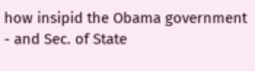how insipid the Obama government - and Sec. of State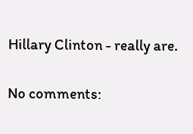Hillary Clinton - really are.

No comments: